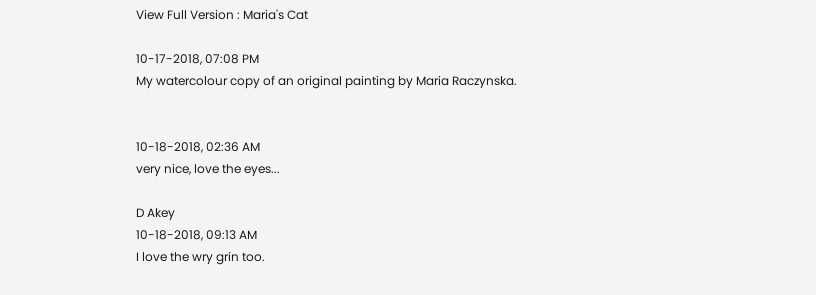View Full Version : Maria's Cat

10-17-2018, 07:08 PM
My watercolour copy of an original painting by Maria Raczynska.


10-18-2018, 02:36 AM
very nice, love the eyes...

D Akey
10-18-2018, 09:13 AM
I love the wry grin too.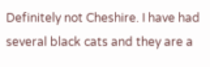Definitely not Cheshire. I have had several black cats and they are a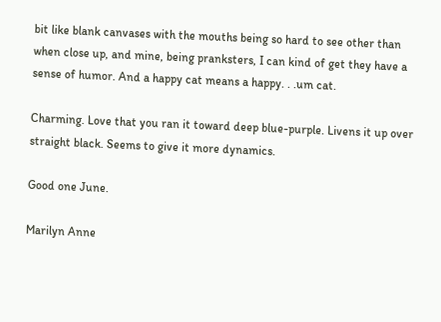bit like blank canvases with the mouths being so hard to see other than when close up, and mine, being pranksters, I can kind of get they have a sense of humor. And a happy cat means a happy. . .um cat.

Charming. Love that you ran it toward deep blue-purple. Livens it up over straight black. Seems to give it more dynamics.

Good one June.

Marilyn Anne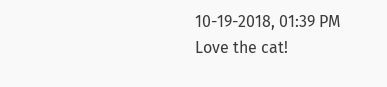10-19-2018, 01:39 PM
Love the cat!